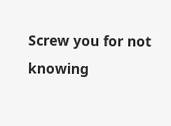Screw you for not knowing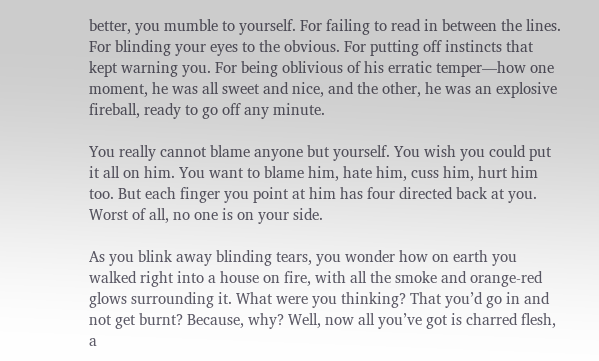better, you mumble to yourself. For failing to read in between the lines. For blinding your eyes to the obvious. For putting off instincts that kept warning you. For being oblivious of his erratic temper—how one moment, he was all sweet and nice, and the other, he was an explosive fireball, ready to go off any minute.

You really cannot blame anyone but yourself. You wish you could put it all on him. You want to blame him, hate him, cuss him, hurt him too. But each finger you point at him has four directed back at you. Worst of all, no one is on your side.

As you blink away blinding tears, you wonder how on earth you walked right into a house on fire, with all the smoke and orange-red glows surrounding it. What were you thinking? That you’d go in and not get burnt? Because, why? Well, now all you’ve got is charred flesh, a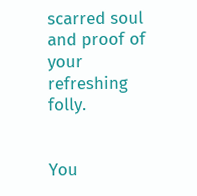scarred soul and proof of your refreshing folly.


You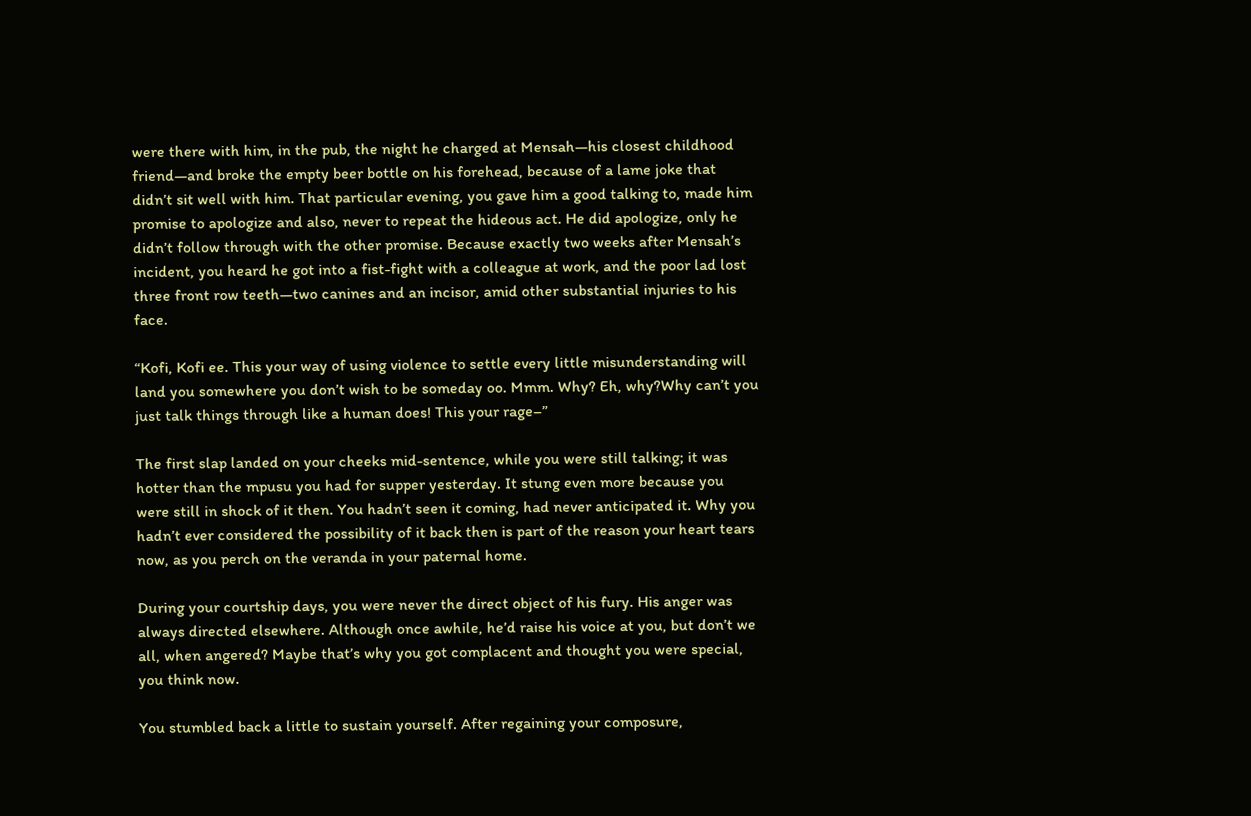were there with him, in the pub, the night he charged at Mensah—his closest childhood friend—and broke the empty beer bottle on his forehead, because of a lame joke that didn’t sit well with him. That particular evening, you gave him a good talking to, made him promise to apologize and also, never to repeat the hideous act. He did apologize, only he didn’t follow through with the other promise. Because exactly two weeks after Mensah’s incident, you heard he got into a fist-fight with a colleague at work, and the poor lad lost three front row teeth—two canines and an incisor, amid other substantial injuries to his face.

“Kofi, Kofi ee. This your way of using violence to settle every little misunderstanding will land you somewhere you don’t wish to be someday oo. Mmm. Why? Eh, why?Why can’t you just talk things through like a human does! This your rage–”

The first slap landed on your cheeks mid-sentence, while you were still talking; it was hotter than the mpusu you had for supper yesterday. It stung even more because you were still in shock of it then. You hadn’t seen it coming, had never anticipated it. Why you hadn’t ever considered the possibility of it back then is part of the reason your heart tears now, as you perch on the veranda in your paternal home.

During your courtship days, you were never the direct object of his fury. His anger was always directed elsewhere. Although once awhile, he’d raise his voice at you, but don’t we all, when angered? Maybe that’s why you got complacent and thought you were special, you think now.

You stumbled back a little to sustain yourself. After regaining your composure,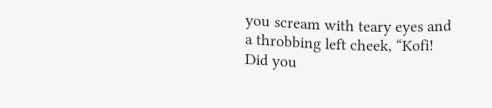you scream with teary eyes and a throbbing left cheek, “Kofi! Did you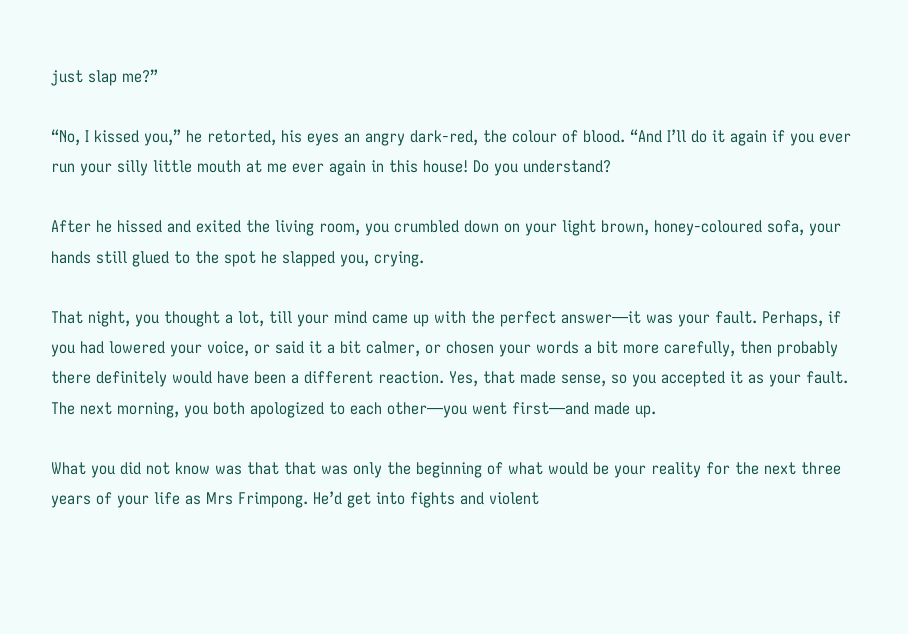just slap me?”

“No, I kissed you,” he retorted, his eyes an angry dark-red, the colour of blood. “And I’ll do it again if you ever run your silly little mouth at me ever again in this house! Do you understand?

After he hissed and exited the living room, you crumbled down on your light brown, honey-coloured sofa, your hands still glued to the spot he slapped you, crying.

That night, you thought a lot, till your mind came up with the perfect answer—it was your fault. Perhaps, if you had lowered your voice, or said it a bit calmer, or chosen your words a bit more carefully, then probably there definitely would have been a different reaction. Yes, that made sense, so you accepted it as your fault. The next morning, you both apologized to each other—you went first—and made up.

What you did not know was that that was only the beginning of what would be your reality for the next three years of your life as Mrs Frimpong. He’d get into fights and violent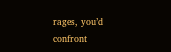rages, you’d confront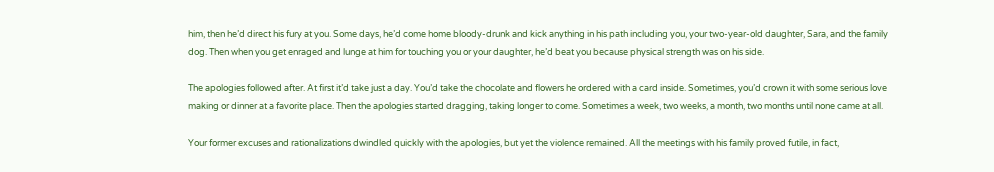him, then he’d direct his fury at you. Some days, he’d come home bloody-drunk and kick anything in his path including you, your two-year-old daughter, Sara, and the family dog. Then when you get enraged and lunge at him for touching you or your daughter, he’d beat you because physical strength was on his side.

The apologies followed after. At first it’d take just a day. You’d take the chocolate and flowers he ordered with a card inside. Sometimes, you’d crown it with some serious love making or dinner at a favorite place. Then the apologies started dragging, taking longer to come. Sometimes a week, two weeks, a month, two months until none came at all.

Your former excuses and rationalizations dwindled quickly with the apologies, but yet the violence remained. All the meetings with his family proved futile, in fact,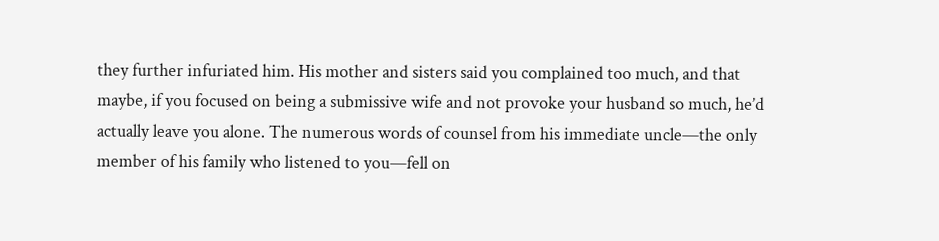they further infuriated him. His mother and sisters said you complained too much, and that maybe, if you focused on being a submissive wife and not provoke your husband so much, he’d actually leave you alone. The numerous words of counsel from his immediate uncle—the only member of his family who listened to you—fell on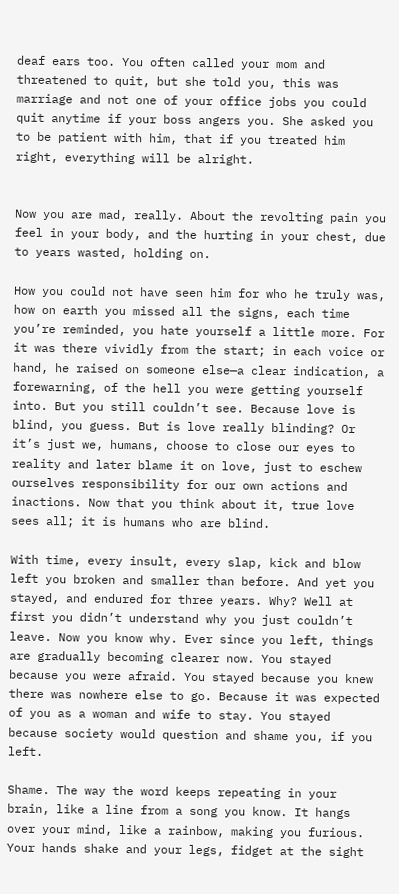deaf ears too. You often called your mom and threatened to quit, but she told you, this was marriage and not one of your office jobs you could quit anytime if your boss angers you. She asked you to be patient with him, that if you treated him right, everything will be alright.


Now you are mad, really. About the revolting pain you feel in your body, and the hurting in your chest, due to years wasted, holding on.

How you could not have seen him for who he truly was, how on earth you missed all the signs, each time you’re reminded, you hate yourself a little more. For it was there vividly from the start; in each voice or hand, he raised on someone else—a clear indication, a forewarning, of the hell you were getting yourself into. But you still couldn’t see. Because love is blind, you guess. But is love really blinding? Or it’s just we, humans, choose to close our eyes to reality and later blame it on love, just to eschew ourselves responsibility for our own actions and inactions. Now that you think about it, true love sees all; it is humans who are blind.

With time, every insult, every slap, kick and blow left you broken and smaller than before. And yet you stayed, and endured for three years. Why? Well at first you didn’t understand why you just couldn’t leave. Now you know why. Ever since you left, things are gradually becoming clearer now. You stayed because you were afraid. You stayed because you knew there was nowhere else to go. Because it was expected of you as a woman and wife to stay. You stayed because society would question and shame you, if you left.

Shame. The way the word keeps repeating in your brain, like a line from a song you know. It hangs over your mind, like a rainbow, making you furious. Your hands shake and your legs, fidget at the sight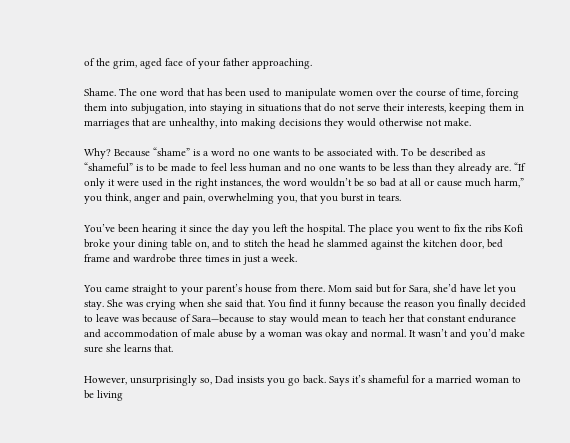of the grim, aged face of your father approaching.

Shame. The one word that has been used to manipulate women over the course of time, forcing them into subjugation, into staying in situations that do not serve their interests, keeping them in marriages that are unhealthy, into making decisions they would otherwise not make.

Why? Because “shame” is a word no one wants to be associated with. To be described as “shameful” is to be made to feel less human and no one wants to be less than they already are. “If only it were used in the right instances, the word wouldn’t be so bad at all or cause much harm,” you think, anger and pain, overwhelming you, that you burst in tears.

You’ve been hearing it since the day you left the hospital. The place you went to fix the ribs Kofi broke your dining table on, and to stitch the head he slammed against the kitchen door, bed frame and wardrobe three times in just a week.

You came straight to your parent’s house from there. Mom said but for Sara, she’d have let you stay. She was crying when she said that. You find it funny because the reason you finally decided to leave was because of Sara—because to stay would mean to teach her that constant endurance and accommodation of male abuse by a woman was okay and normal. It wasn’t and you’d make sure she learns that.

However, unsurprisingly so, Dad insists you go back. Says it’s shameful for a married woman to be living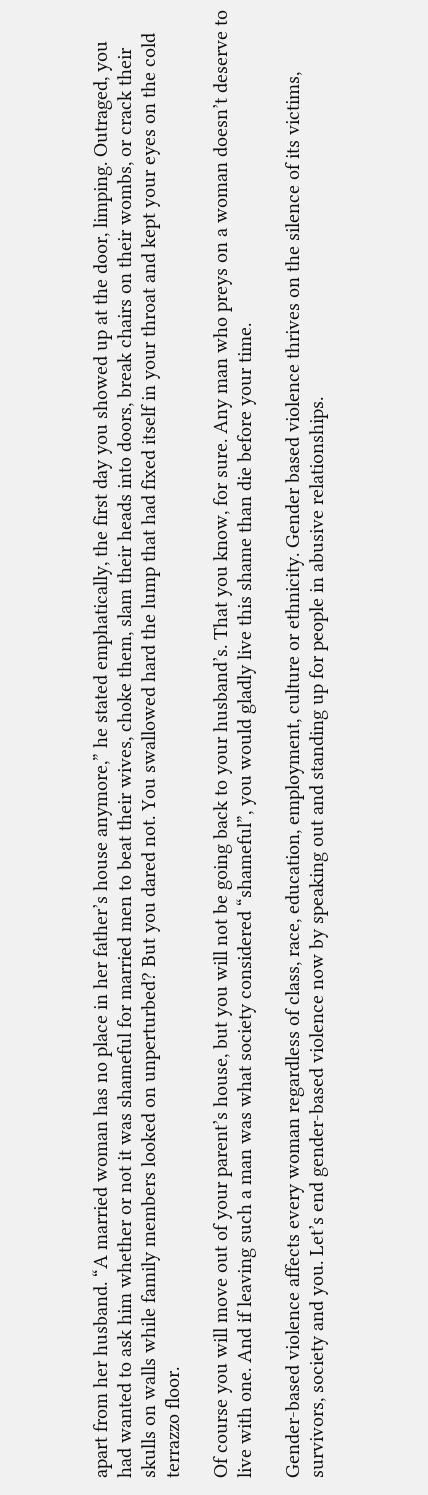apart from her husband. “A married woman has no place in her father’s house anymore,” he stated emphatically, the first day you showed up at the door, limping. Outraged, you had wanted to ask him whether or not it was shameful for married men to beat their wives, choke them, slam their heads into doors, break chairs on their wombs, or crack their skulls on walls while family members looked on unperturbed? But you dared not. You swallowed hard the lump that had fixed itself in your throat and kept your eyes on the cold terrazzo floor.

Of course you will move out of your parent’s house, but you will not be going back to your husband’s. That you know, for sure. Any man who preys on a woman doesn’t deserve to live with one. And if leaving such a man was what society considered “shameful”, you would gladly live this shame than die before your time.

Gender-based violence affects every woman regardless of class, race, education, employment, culture or ethnicity. Gender based violence thrives on the silence of its victims, survivors, society and you. Let’s end gender-based violence now by speaking out and standing up for people in abusive relationships.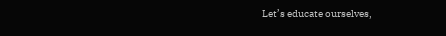Let’s educate ourselves,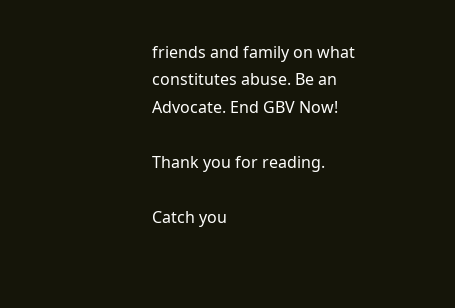friends and family on what constitutes abuse. Be an Advocate. End GBV Now!

Thank you for reading.

Catch you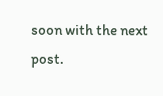soon with the next post.